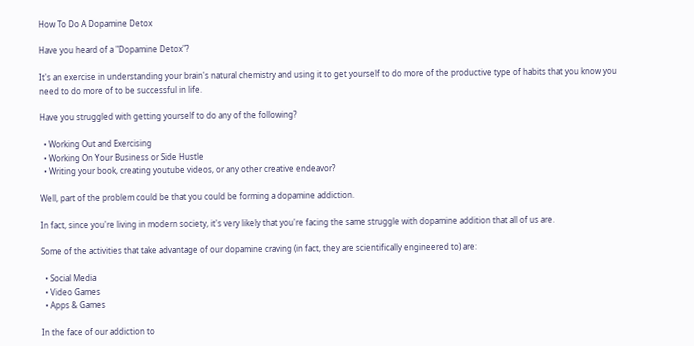How To Do A Dopamine Detox

Have you heard of a "Dopamine Detox"?

It's an exercise in understanding your brain's natural chemistry and using it to get yourself to do more of the productive type of habits that you know you need to do more of to be successful in life.

Have you struggled with getting yourself to do any of the following?

  • Working Out and Exercising
  • Working On Your Business or Side Hustle
  • Writing your book, creating youtube videos, or any other creative endeavor?

Well, part of the problem could be that you could be forming a dopamine addiction.

In fact, since you're living in modern society, it's very likely that you're facing the same struggle with dopamine addition that all of us are.

Some of the activities that take advantage of our dopamine craving (in fact, they are scientifically engineered to) are:

  • Social Media
  • Video Games
  • Apps & Games

In the face of our addiction to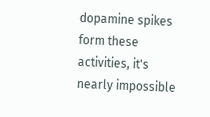dopamine spikes form these activities, it's nearly impossible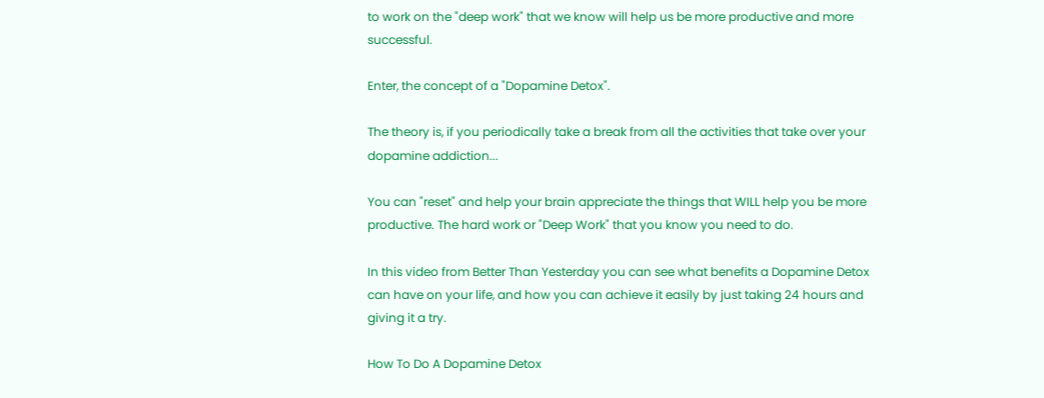to work on the "deep work" that we know will help us be more productive and more successful.

Enter, the concept of a "Dopamine Detox".

The theory is, if you periodically take a break from all the activities that take over your dopamine addiction...

You can "reset" and help your brain appreciate the things that WILL help you be more productive. The hard work or "Deep Work" that you know you need to do.

In this video from Better Than Yesterday you can see what benefits a Dopamine Detox can have on your life, and how you can achieve it easily by just taking 24 hours and giving it a try.

How To Do A Dopamine Detox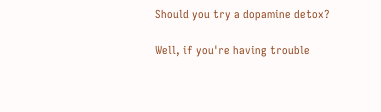Should you try a dopamine detox?

Well, if you're having trouble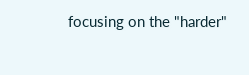focusing on the "harder"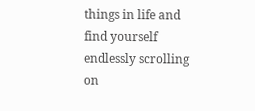things in life and find yourself endlessly scrolling on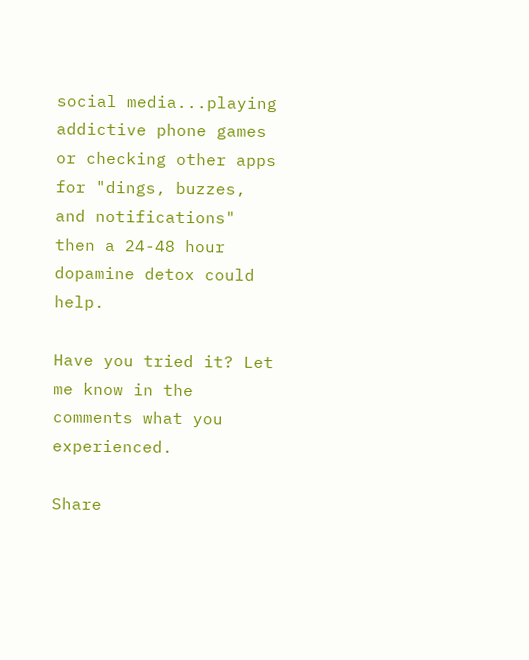social media...playing addictive phone games or checking other apps for "dings, buzzes, and notifications" then a 24-48 hour dopamine detox could help.

Have you tried it? Let me know in the comments what you experienced.

Share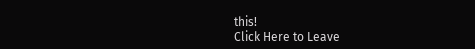this!
Click Here to Leave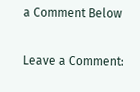a Comment Below

Leave a Comment: